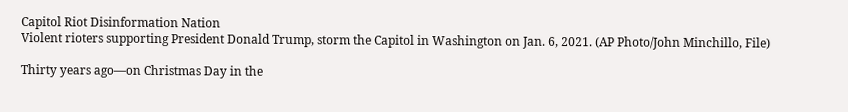Capitol Riot Disinformation Nation
Violent rioters supporting President Donald Trump, storm the Capitol in Washington on Jan. 6, 2021. (AP Photo/John Minchillo, File)

Thirty years ago—on Christmas Day in the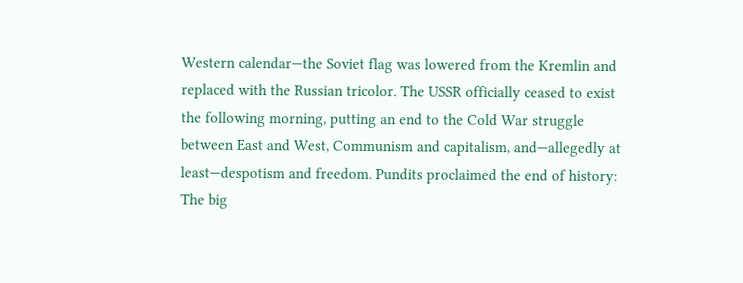Western calendar—the Soviet flag was lowered from the Kremlin and replaced with the Russian tricolor. The USSR officially ceased to exist the following morning, putting an end to the Cold War struggle between East and West, Communism and capitalism, and—allegedly at least—despotism and freedom. Pundits proclaimed the end of history: The big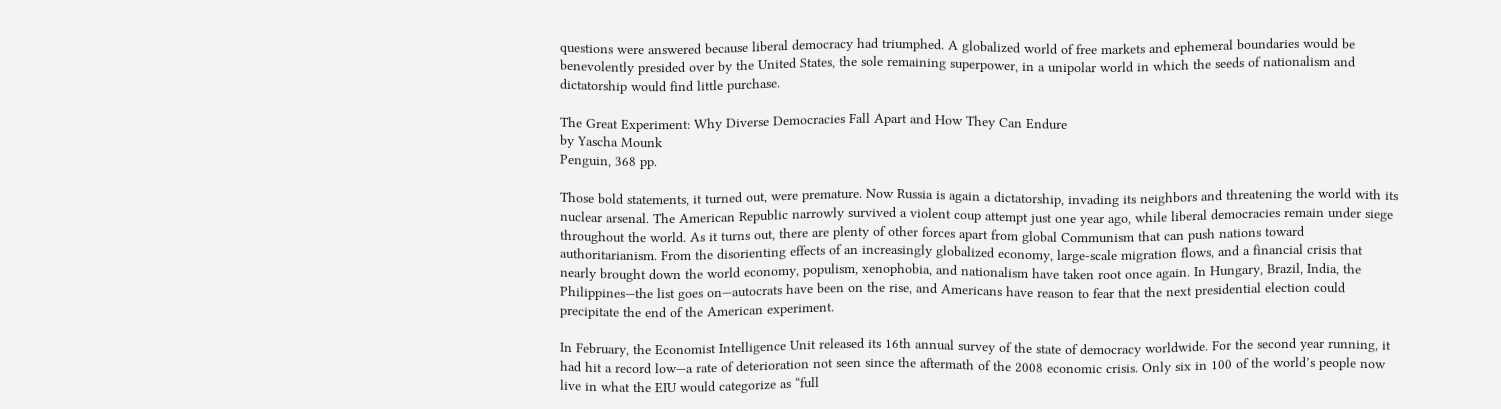questions were answered because liberal democracy had triumphed. A globalized world of free markets and ephemeral boundaries would be benevolently presided over by the United States, the sole remaining superpower, in a unipolar world in which the seeds of nationalism and dictatorship would find little purchase.

The Great Experiment: Why Diverse Democracies Fall Apart and How They Can Endure
by Yascha Mounk
Penguin, 368 pp.

Those bold statements, it turned out, were premature. Now Russia is again a dictatorship, invading its neighbors and threatening the world with its nuclear arsenal. The American Republic narrowly survived a violent coup attempt just one year ago, while liberal democracies remain under siege throughout the world. As it turns out, there are plenty of other forces apart from global Communism that can push nations toward authoritarianism. From the disorienting effects of an increasingly globalized economy, large-scale migration flows, and a financial crisis that nearly brought down the world economy, populism, xenophobia, and nationalism have taken root once again. In Hungary, Brazil, India, the Philippines—the list goes on—autocrats have been on the rise, and Americans have reason to fear that the next presidential election could precipitate the end of the American experiment.

In February, the Economist Intelligence Unit released its 16th annual survey of the state of democracy worldwide. For the second year running, it had hit a record low—a rate of deterioration not seen since the aftermath of the 2008 economic crisis. Only six in 100 of the world’s people now live in what the EIU would categorize as “full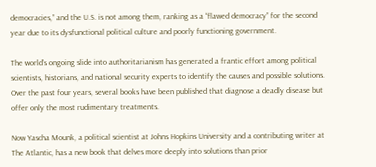democracies,” and the U.S. is not among them, ranking as a “flawed democracy” for the second year due to its dysfunctional political culture and poorly functioning government.

The world’s ongoing slide into authoritarianism has generated a frantic effort among political scientists, historians, and national security experts to identify the causes and possible solutions. Over the past four years, several books have been published that diagnose a deadly disease but offer only the most rudimentary treatments.

Now Yascha Mounk, a political scientist at Johns Hopkins University and a contributing writer at The Atlantic, has a new book that delves more deeply into solutions than prior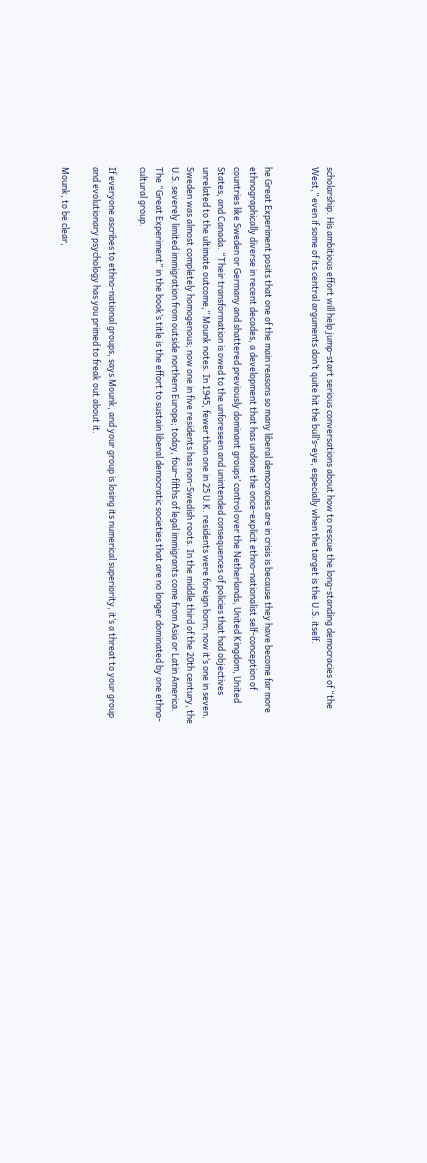scholarship. His ambitious effort will help jump-start serious conversations about how to rescue the long-standing democracies of “the West,” even if some of its central arguments don’t quite hit the bull’s-eye, especially when the target is the U.S. itself.


he Great Experiment posits that one of the main reasons so many liberal democracies are in crisis is because they have become far more ethnographically diverse in recent decades, a development that has undone the once-explicit ethno-nationalist self-conception of countries like Sweden or Germany and shattered previously dominant groups’ control over the Netherlands, United Kingdom, United States, and Canada. “Their transformation is owed to the unforeseen and unintended consequences of policies that had objectives unrelated to the ultimate outcome,” Mounk notes. In 1945, fewer than one in 25 U.K. residents were foreign born; now it’s one in seven. Sweden was almost completely homogenous; now one in five residents has non-Swedish roots. In the middle third of the 20th century, the U.S. severely limited immigration from outside northern Europe; today, four-fifths of legal immigrants come from Asia or Latin America. The “Great Experiment” in the book’s title is the effort to sustain liberal democratic societies that are no longer dominated by one ethno-cultural group.

If everyone ascribes to ethno-national groups, says Mounk, and your group is losing its numerical superiority, it’s a threat to your group and evolutionary psychology has you primed to freak out about it.

Mounk, to be clear,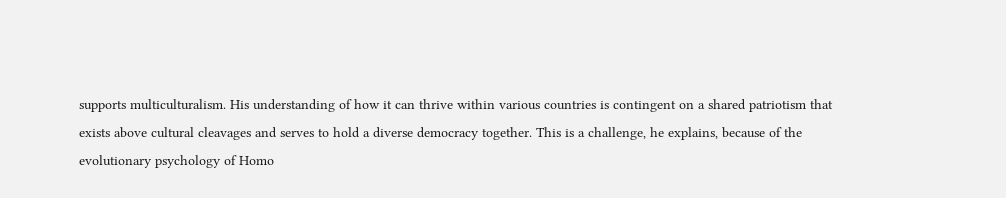supports multiculturalism. His understanding of how it can thrive within various countries is contingent on a shared patriotism that exists above cultural cleavages and serves to hold a diverse democracy together. This is a challenge, he explains, because of the evolutionary psychology of Homo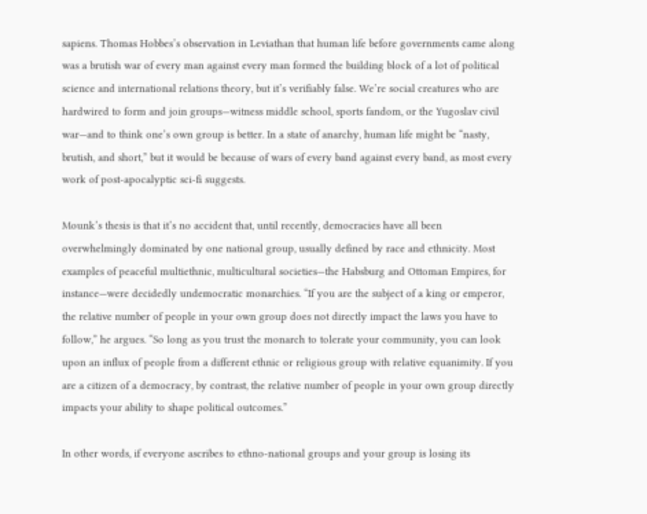sapiens. Thomas Hobbes’s observation in Leviathan that human life before governments came along was a brutish war of every man against every man formed the building block of a lot of political science and international relations theory, but it’s verifiably false. We’re social creatures who are hardwired to form and join groups—witness middle school, sports fandom, or the Yugoslav civil war—and to think one’s own group is better. In a state of anarchy, human life might be “nasty, brutish, and short,” but it would be because of wars of every band against every band, as most every work of post-apocalyptic sci-fi suggests.

Mounk’s thesis is that it’s no accident that, until recently, democracies have all been overwhelmingly dominated by one national group, usually defined by race and ethnicity. Most examples of peaceful multiethnic, multicultural societies—the Habsburg and Ottoman Empires, for instance—were decidedly undemocratic monarchies. “If you are the subject of a king or emperor, the relative number of people in your own group does not directly impact the laws you have to follow,” he argues. “So long as you trust the monarch to tolerate your community, you can look upon an influx of people from a different ethnic or religious group with relative equanimity. If you are a citizen of a democracy, by contrast, the relative number of people in your own group directly impacts your ability to shape political outcomes.”

In other words, if everyone ascribes to ethno-national groups and your group is losing its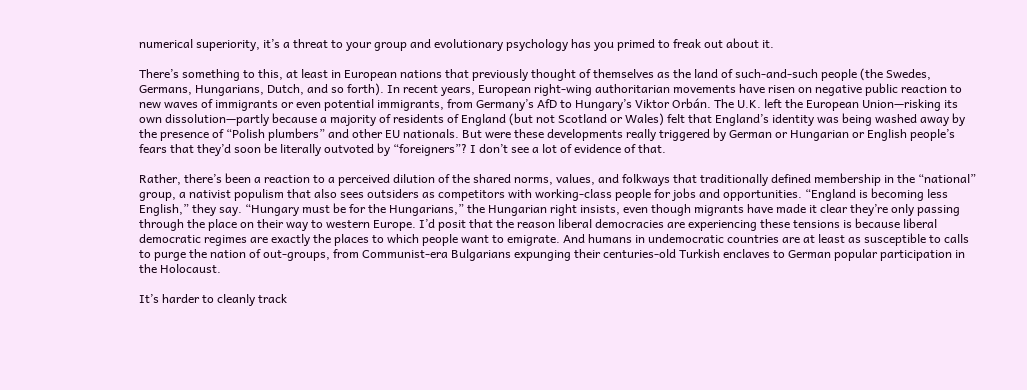numerical superiority, it’s a threat to your group and evolutionary psychology has you primed to freak out about it.

There’s something to this, at least in European nations that previously thought of themselves as the land of such-and-such people (the Swedes, Germans, Hungarians, Dutch, and so forth). In recent years, European right-wing authoritarian movements have risen on negative public reaction to new waves of immigrants or even potential immigrants, from Germany’s AfD to Hungary’s Viktor Orbán. The U.K. left the European Union—risking its own dissolution—partly because a majority of residents of England (but not Scotland or Wales) felt that England’s identity was being washed away by the presence of “Polish plumbers” and other EU nationals. But were these developments really triggered by German or Hungarian or English people’s fears that they’d soon be literally outvoted by “foreigners”? I don’t see a lot of evidence of that.

Rather, there’s been a reaction to a perceived dilution of the shared norms, values, and folkways that traditionally defined membership in the “national” group, a nativist populism that also sees outsiders as competitors with working-class people for jobs and opportunities. “England is becoming less English,” they say. “Hungary must be for the Hungarians,” the Hungarian right insists, even though migrants have made it clear they’re only passing through the place on their way to western Europe. I’d posit that the reason liberal democracies are experiencing these tensions is because liberal democratic regimes are exactly the places to which people want to emigrate. And humans in undemocratic countries are at least as susceptible to calls to purge the nation of out-groups, from Communist-era Bulgarians expunging their centuries-old Turkish enclaves to German popular participation in the Holocaust.

It’s harder to cleanly track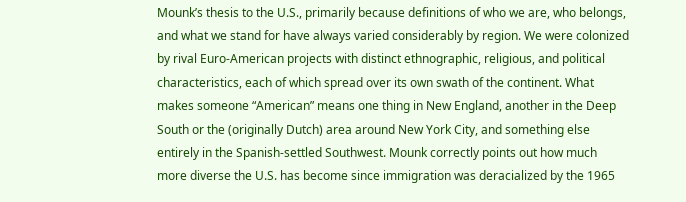Mounk’s thesis to the U.S., primarily because definitions of who we are, who belongs, and what we stand for have always varied considerably by region. We were colonized by rival Euro-American projects with distinct ethnographic, religious, and political characteristics, each of which spread over its own swath of the continent. What makes someone “American” means one thing in New England, another in the Deep South or the (originally Dutch) area around New York City, and something else entirely in the Spanish-settled Southwest. Mounk correctly points out how much more diverse the U.S. has become since immigration was deracialized by the 1965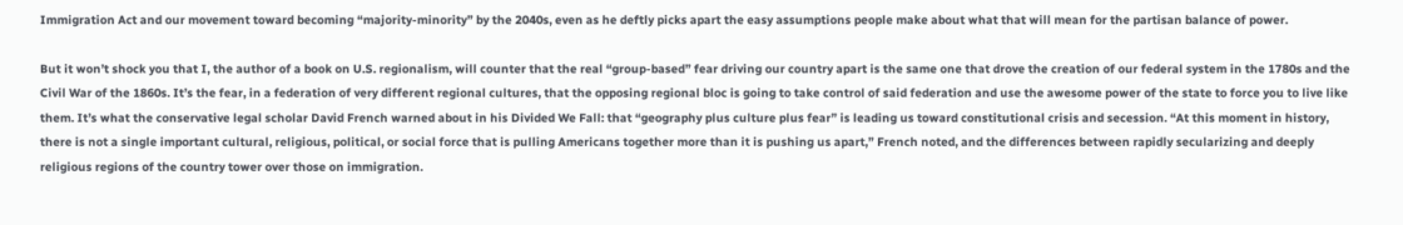Immigration Act and our movement toward becoming “majority-minority” by the 2040s, even as he deftly picks apart the easy assumptions people make about what that will mean for the partisan balance of power.

But it won’t shock you that I, the author of a book on U.S. regionalism, will counter that the real “group-based” fear driving our country apart is the same one that drove the creation of our federal system in the 1780s and the Civil War of the 1860s. It’s the fear, in a federation of very different regional cultures, that the opposing regional bloc is going to take control of said federation and use the awesome power of the state to force you to live like them. It’s what the conservative legal scholar David French warned about in his Divided We Fall: that “geography plus culture plus fear” is leading us toward constitutional crisis and secession. “At this moment in history, there is not a single important cultural, religious, political, or social force that is pulling Americans together more than it is pushing us apart,” French noted, and the differences between rapidly secularizing and deeply religious regions of the country tower over those on immigration.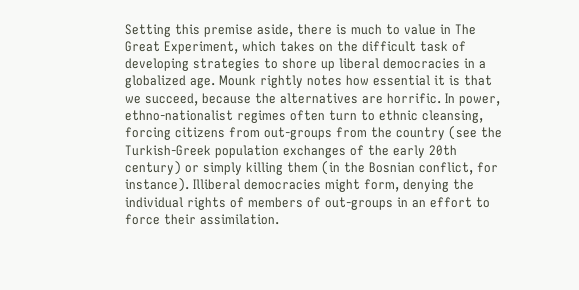Setting this premise aside, there is much to value in The Great Experiment, which takes on the difficult task of developing strategies to shore up liberal democracies in a globalized age. Mounk rightly notes how essential it is that we succeed, because the alternatives are horrific. In power, ethno-nationalist regimes often turn to ethnic cleansing, forcing citizens from out-groups from the country (see the Turkish-Greek population exchanges of the early 20th century) or simply killing them (in the Bosnian conflict, for instance). Illiberal democracies might form, denying the individual rights of members of out-groups in an effort to force their assimilation.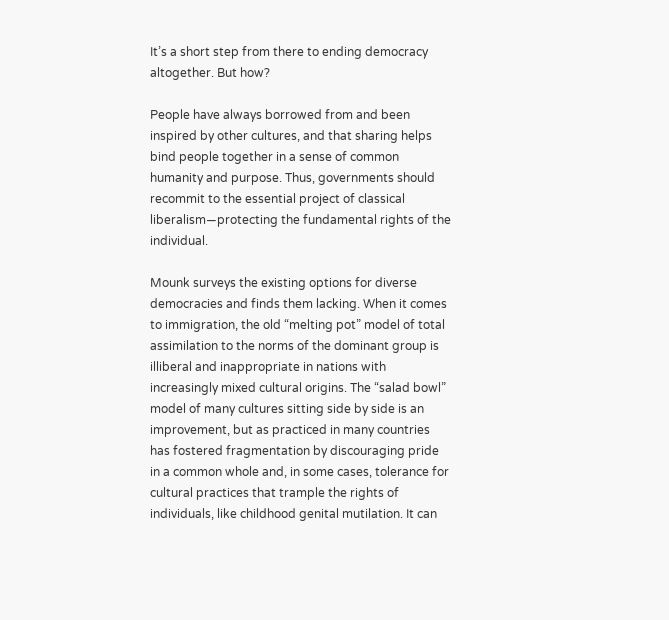It’s a short step from there to ending democracy altogether. But how?

People have always borrowed from and been inspired by other cultures, and that sharing helps bind people together in a sense of common humanity and purpose. Thus, governments should recommit to the essential project of classical liberalism—protecting the fundamental rights of the individual.

Mounk surveys the existing options for diverse democracies and finds them lacking. When it comes to immigration, the old “melting pot” model of total assimilation to the norms of the dominant group is illiberal and inappropriate in nations with increasingly mixed cultural origins. The “salad bowl” model of many cultures sitting side by side is an improvement, but as practiced in many countries has fostered fragmentation by discouraging pride in a common whole and, in some cases, tolerance for cultural practices that trample the rights of individuals, like childhood genital mutilation. It can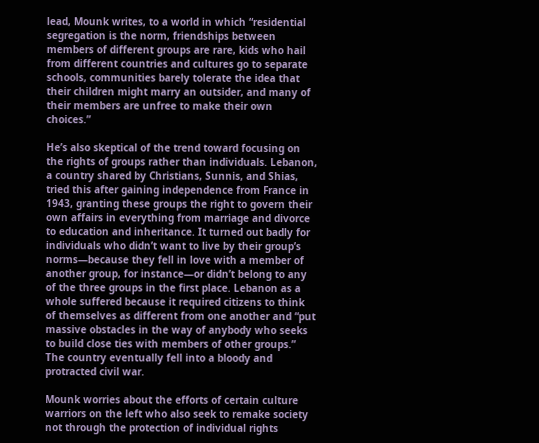lead, Mounk writes, to a world in which “residential segregation is the norm, friendships between members of different groups are rare, kids who hail from different countries and cultures go to separate schools, communities barely tolerate the idea that their children might marry an outsider, and many of their members are unfree to make their own choices.”

He’s also skeptical of the trend toward focusing on the rights of groups rather than individuals. Lebanon, a country shared by Christians, Sunnis, and Shias, tried this after gaining independence from France in 1943, granting these groups the right to govern their own affairs in everything from marriage and divorce to education and inheritance. It turned out badly for individuals who didn’t want to live by their group’s norms—because they fell in love with a member of another group, for instance—or didn’t belong to any of the three groups in the first place. Lebanon as a whole suffered because it required citizens to think of themselves as different from one another and “put massive obstacles in the way of anybody who seeks to build close ties with members of other groups.” The country eventually fell into a bloody and protracted civil war.

Mounk worries about the efforts of certain culture warriors on the left who also seek to remake society not through the protection of individual rights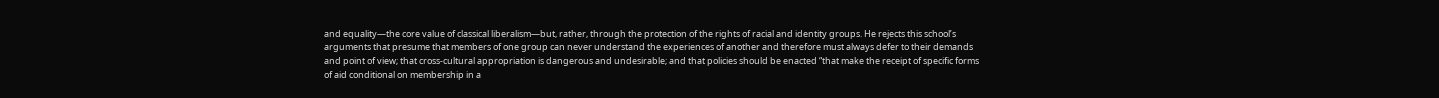and equality—the core value of classical liberalism—but, rather, through the protection of the rights of racial and identity groups. He rejects this school’s arguments that presume that members of one group can never understand the experiences of another and therefore must always defer to their demands and point of view; that cross-cultural appropriation is dangerous and undesirable; and that policies should be enacted “that make the receipt of specific forms of aid conditional on membership in a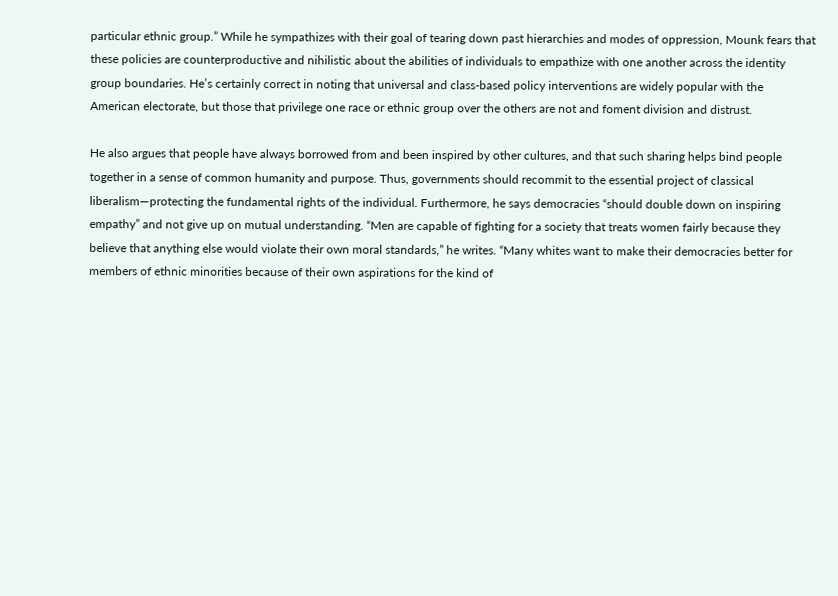particular ethnic group.” While he sympathizes with their goal of tearing down past hierarchies and modes of oppression, Mounk fears that these policies are counterproductive and nihilistic about the abilities of individuals to empathize with one another across the identity group boundaries. He’s certainly correct in noting that universal and class-based policy interventions are widely popular with the American electorate, but those that privilege one race or ethnic group over the others are not and foment division and distrust.

He also argues that people have always borrowed from and been inspired by other cultures, and that such sharing helps bind people together in a sense of common humanity and purpose. Thus, governments should recommit to the essential project of classical liberalism—protecting the fundamental rights of the individual. Furthermore, he says democracies “should double down on inspiring empathy” and not give up on mutual understanding. “Men are capable of fighting for a society that treats women fairly because they believe that anything else would violate their own moral standards,” he writes. “Many whites want to make their democracies better for members of ethnic minorities because of their own aspirations for the kind of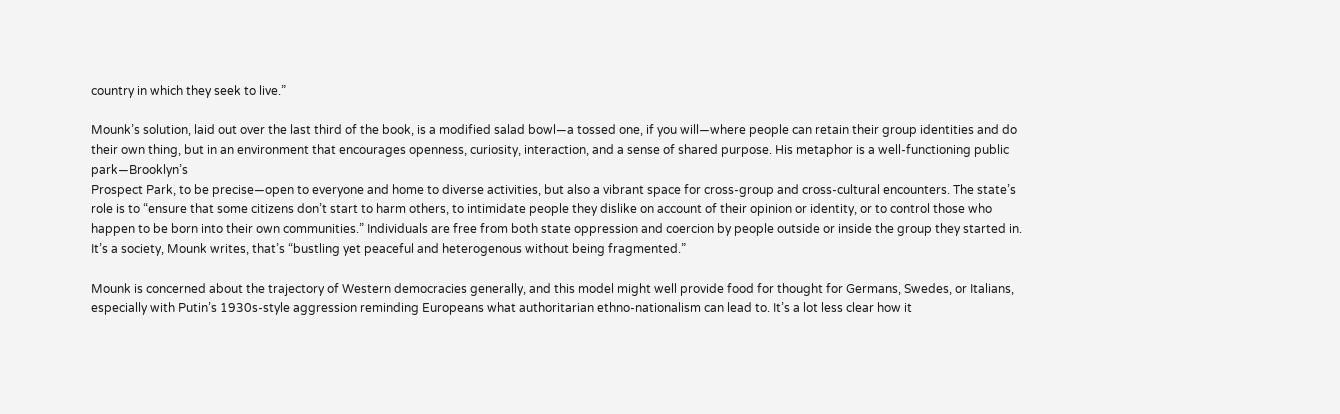country in which they seek to live.”

Mounk’s solution, laid out over the last third of the book, is a modified salad bowl—a tossed one, if you will—where people can retain their group identities and do their own thing, but in an environment that encourages openness, curiosity, interaction, and a sense of shared purpose. His metaphor is a well-functioning public park—Brooklyn’s
Prospect Park, to be precise—open to everyone and home to diverse activities, but also a vibrant space for cross-group and cross-cultural encounters. The state’s role is to “ensure that some citizens don’t start to harm others, to intimidate people they dislike on account of their opinion or identity, or to control those who happen to be born into their own communities.” Individuals are free from both state oppression and coercion by people outside or inside the group they started in. It’s a society, Mounk writes, that’s “bustling yet peaceful and heterogenous without being fragmented.”

Mounk is concerned about the trajectory of Western democracies generally, and this model might well provide food for thought for Germans, Swedes, or Italians, especially with Putin’s 1930s-style aggression reminding Europeans what authoritarian ethno-nationalism can lead to. It’s a lot less clear how it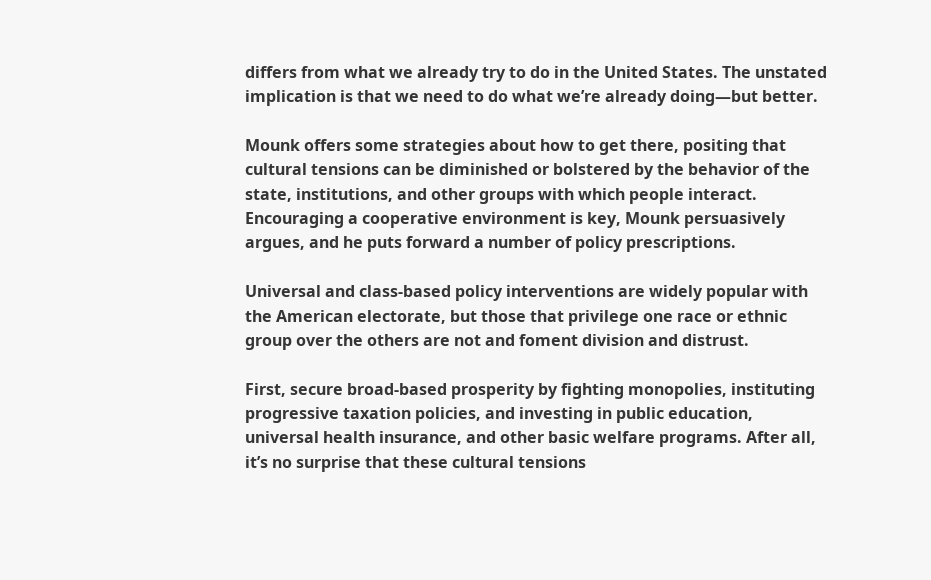differs from what we already try to do in the United States. The unstated implication is that we need to do what we’re already doing—but better.

Mounk offers some strategies about how to get there, positing that cultural tensions can be diminished or bolstered by the behavior of the state, institutions, and other groups with which people interact. Encouraging a cooperative environment is key, Mounk persuasively argues, and he puts forward a number of policy prescriptions.

Universal and class-based policy interventions are widely popular with the American electorate, but those that privilege one race or ethnic group over the others are not and foment division and distrust.

First, secure broad-based prosperity by fighting monopolies, instituting progressive taxation policies, and investing in public education, universal health insurance, and other basic welfare programs. After all, it’s no surprise that these cultural tensions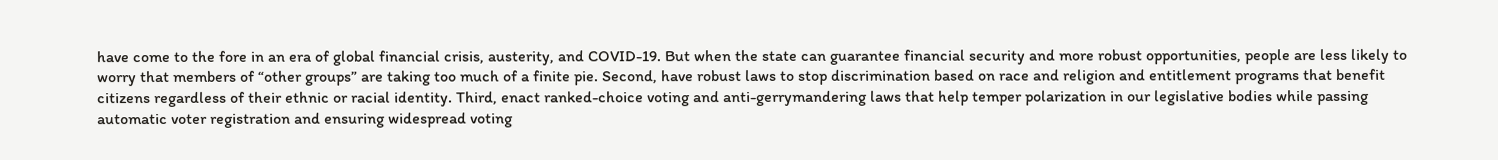have come to the fore in an era of global financial crisis, austerity, and COVID-19. But when the state can guarantee financial security and more robust opportunities, people are less likely to worry that members of “other groups” are taking too much of a finite pie. Second, have robust laws to stop discrimination based on race and religion and entitlement programs that benefit citizens regardless of their ethnic or racial identity. Third, enact ranked-choice voting and anti-gerrymandering laws that help temper polarization in our legislative bodies while passing automatic voter registration and ensuring widespread voting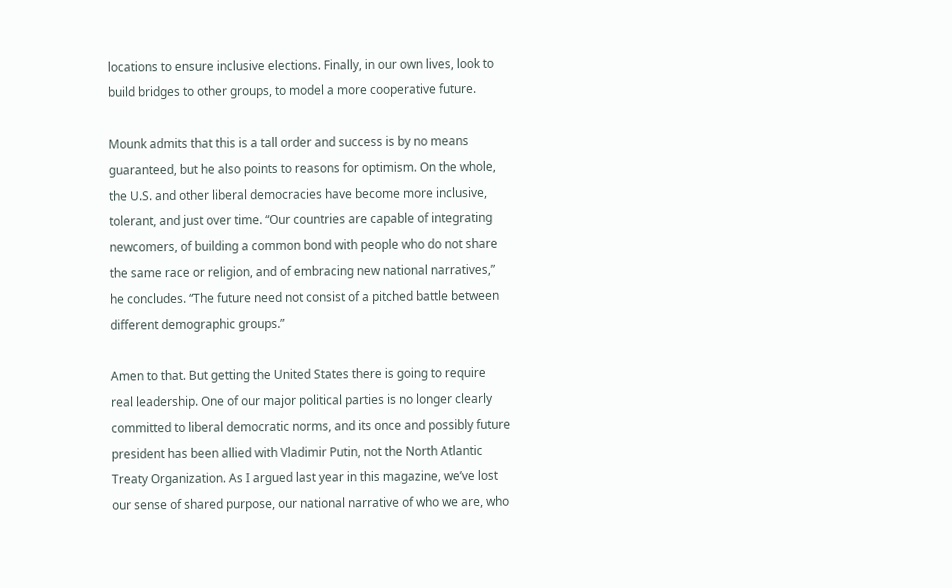locations to ensure inclusive elections. Finally, in our own lives, look to build bridges to other groups, to model a more cooperative future.

Mounk admits that this is a tall order and success is by no means guaranteed, but he also points to reasons for optimism. On the whole, the U.S. and other liberal democracies have become more inclusive, tolerant, and just over time. “Our countries are capable of integrating newcomers, of building a common bond with people who do not share the same race or religion, and of embracing new national narratives,” he concludes. “The future need not consist of a pitched battle between different demographic groups.”

Amen to that. But getting the United States there is going to require real leadership. One of our major political parties is no longer clearly committed to liberal democratic norms, and its once and possibly future president has been allied with Vladimir Putin, not the North Atlantic Treaty Organization. As I argued last year in this magazine, we’ve lost our sense of shared purpose, our national narrative of who we are, who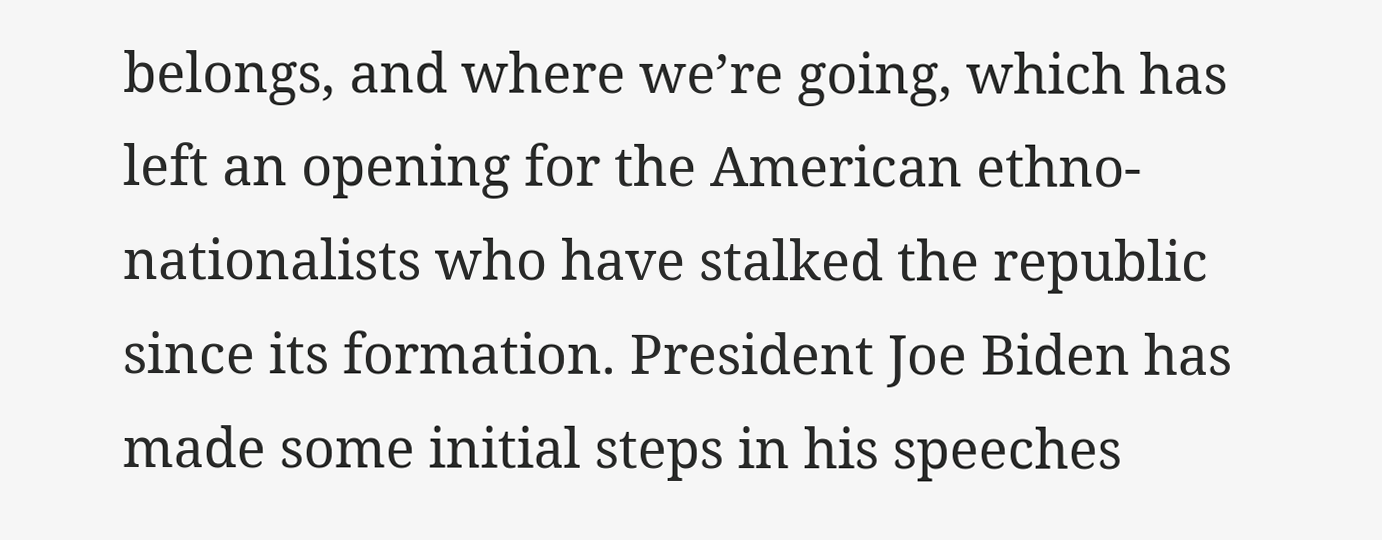belongs, and where we’re going, which has left an opening for the American ethno-nationalists who have stalked the republic since its formation. President Joe Biden has made some initial steps in his speeches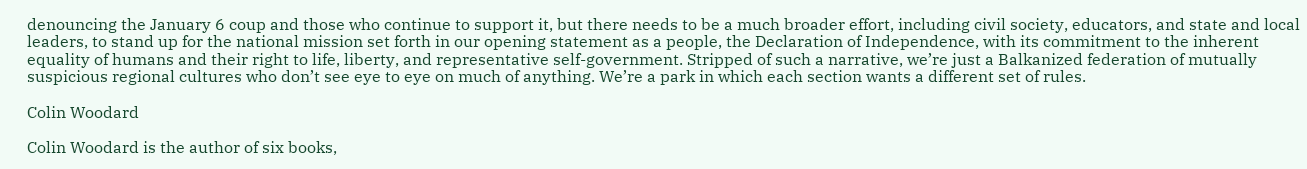denouncing the January 6 coup and those who continue to support it, but there needs to be a much broader effort, including civil society, educators, and state and local leaders, to stand up for the national mission set forth in our opening statement as a people, the Declaration of Independence, with its commitment to the inherent equality of humans and their right to life, liberty, and representative self-government. Stripped of such a narrative, we’re just a Balkanized federation of mutually suspicious regional cultures who don’t see eye to eye on much of anything. We’re a park in which each section wants a different set of rules.

Colin Woodard

Colin Woodard is the author of six books,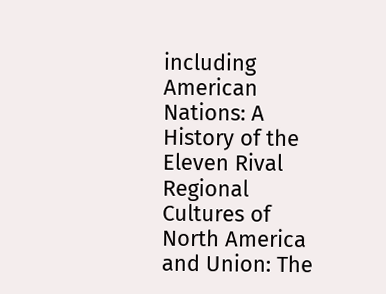including American Nations: A History of the Eleven Rival Regional Cultures of North America and Union: The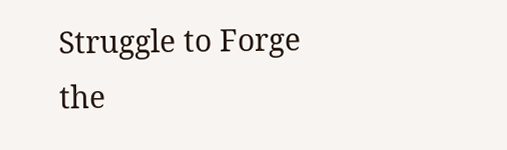Struggle to Forge the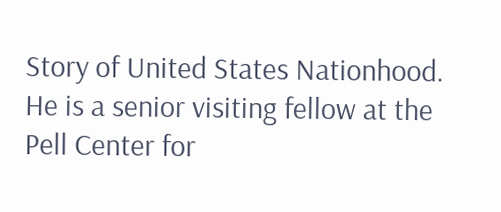Story of United States Nationhood. He is a senior visiting fellow at the Pell Center for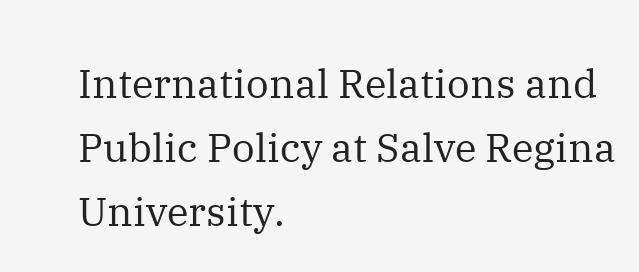International Relations and Public Policy at Salve Regina University.